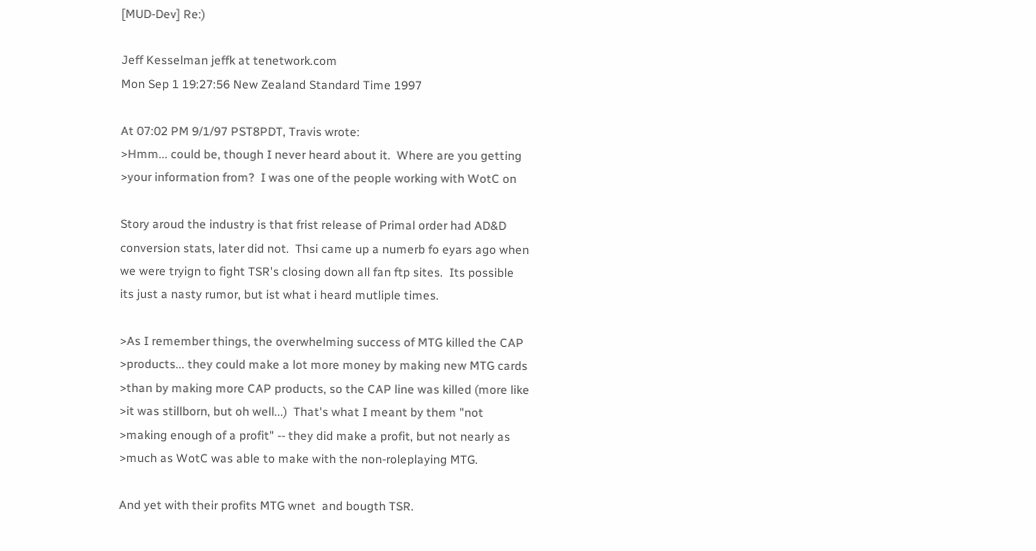[MUD-Dev] Re:)

Jeff Kesselman jeffk at tenetwork.com
Mon Sep 1 19:27:56 New Zealand Standard Time 1997

At 07:02 PM 9/1/97 PST8PDT, Travis wrote:
>Hmm... could be, though I never heard about it.  Where are you getting
>your information from?  I was one of the people working with WotC on

Story aroud the industry is that frist release of Primal order had AD&D
conversion stats, later did not.  Thsi came up a numerb fo eyars ago when
we were tryign to fight TSR's closing down all fan ftp sites.  Its possible
its just a nasty rumor, but ist what i heard mutliple times.

>As I remember things, the overwhelming success of MTG killed the CAP
>products... they could make a lot more money by making new MTG cards
>than by making more CAP products, so the CAP line was killed (more like
>it was stillborn, but oh well...)  That's what I meant by them "not
>making enough of a profit" -- they did make a profit, but not nearly as
>much as WotC was able to make with the non-roleplaying MTG.

And yet with their profits MTG wnet  and bougth TSR.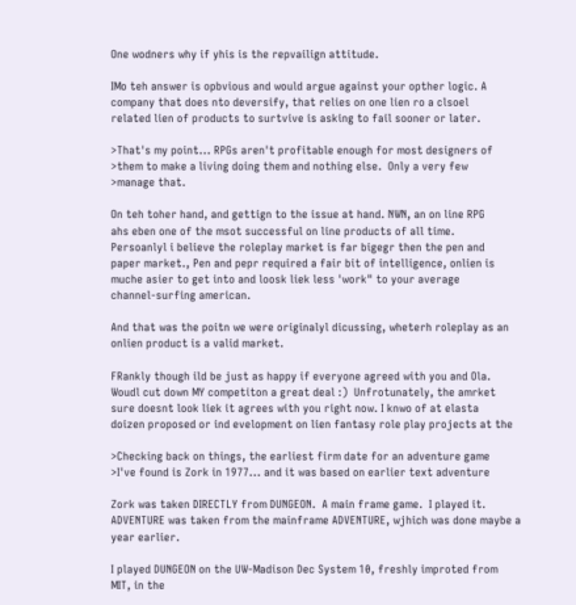One wodners why if yhis is the repvailign attitude.

IMo teh answer is opbvious and would argue against your opther logic. A
company that does nto deversify, that relies on one lien ro a clsoel
related lien of products to surtvive is asking to fail sooner or later.

>That's my point... RPGs aren't profitable enough for most designers of
>them to make a living doing them and nothing else.  Only a very few
>manage that.

On teh toher hand, and gettign to the issue at hand. NWN, an on line RPG
ahs eben one of the msot successful on line products of all time.
Persoanlyl i believe the roleplay market is far bigegr then the pen and
paper market., Pen and pepr required a fair bit of intelligence, onlien is
muche asier to get into and loosk liek less 'work" to your average
channel-surfing american.

And that was the poitn we were originalyl dicussing, wheterh roleplay as an
onlien product is a valid market.

FRankly though ild be just as happy if everyone agreed with you and Ola.
Woudl cut down MY competiton a great deal :)  Unfrotunately, the amrket
sure doesnt look liek it agrees with you right now. I knwo of at elasta
doizen proposed or ind evelopment on lien fantasy role play projects at the

>Checking back on things, the earliest firm date for an adventure game
>I've found is Zork in 1977... and it was based on earlier text adventure

Zork was taken DIRECTLY from DUNGEON.  A main frame game.  I played it.
ADVENTURE was taken from the mainframe ADVENTURE, wjhich was done maybe a
year earlier.

I played DUNGEON on the UW-Madison Dec System 10, freshly improted from
MIT, in the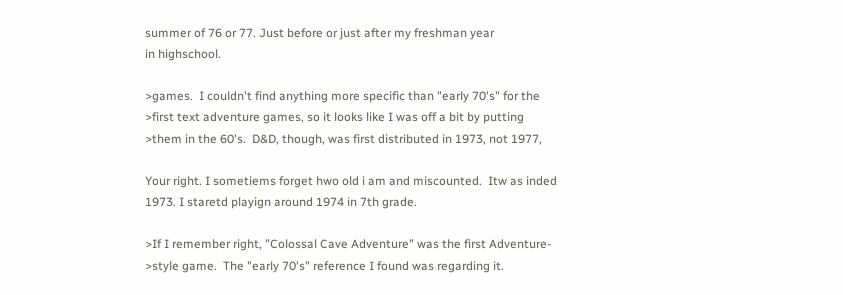summer of 76 or 77. Just before or just after my freshman year
in highschool.

>games.  I couldn't find anything more specific than "early 70's" for the
>first text adventure games, so it looks like I was off a bit by putting
>them in the 60's.  D&D, though, was first distributed in 1973, not 1977,

Your right. I sometiems forget hwo old i am and miscounted.  Itw as inded
1973. I staretd playign around 1974 in 7th grade.

>If I remember right, "Colossal Cave Adventure" was the first Adventure-
>style game.  The "early 70's" reference I found was regarding it.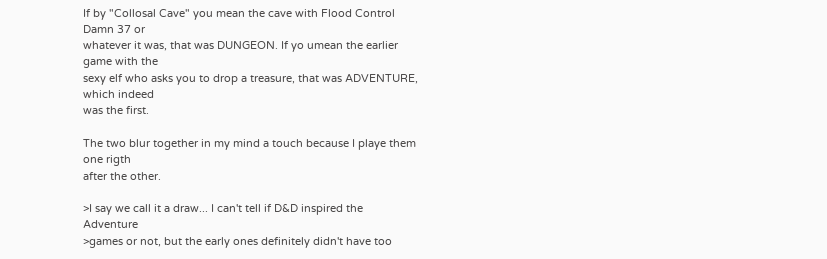If by "Collosal Cave" you mean the cave with Flood Control Damn 37 or
whatever it was, that was DUNGEON. If yo umean the earlier game with the
sexy elf who asks you to drop a treasure, that was ADVENTURE, which indeed
was the first.

The two blur together in my mind a touch because I playe them one rigth
after the other.

>I say we call it a draw... I can't tell if D&D inspired the Adventure
>games or not, but the early ones definitely didn't have too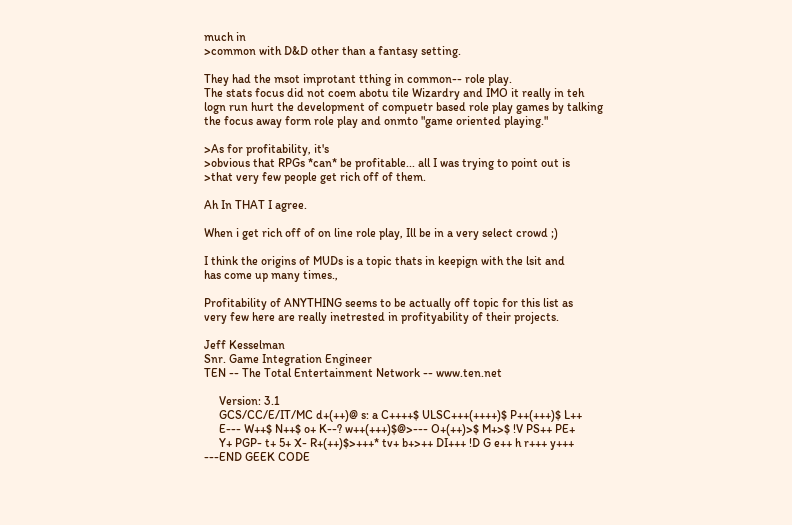much in
>common with D&D other than a fantasy setting.

They had the msot improtant tthing in common-- role play.
The stats focus did not coem abotu tile Wizardry and IMO it really in teh
logn run hurt the development of compuetr based role play games by talking
the focus away form role play and onmto "game oriented playing."

>As for profitability, it's
>obvious that RPGs *can* be profitable... all I was trying to point out is
>that very few people get rich off of them.

Ah In THAT I agree.

When i get rich off of on line role play, Ill be in a very select crowd ;)

I think the origins of MUDs is a topic thats in keepign with the lsit and
has come up many times.,

Profitability of ANYTHING seems to be actually off topic for this list as
very few here are really inetrested in profityability of their projects.

Jeff Kesselman
Snr. Game Integration Engineer
TEN -- The Total Entertainment Network -- www.ten.net

     Version: 3.1
     GCS/CC/E/IT/MC d+(++)@ s: a C++++$ ULSC+++(++++)$ P++(+++)$ L++
     E--- W++$ N++$ o+ K--? w++(+++)$@>--- O+(++)>$ M+>$ !V PS++ PE+
     Y+ PGP- t+ 5+ X- R+(++)$>+++* tv+ b+>++ DI+++ !D G e++ h r+++ y+++
---END GEEK CODE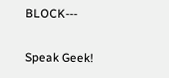BLOCK---

Speak Geek!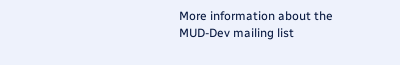More information about the MUD-Dev mailing list